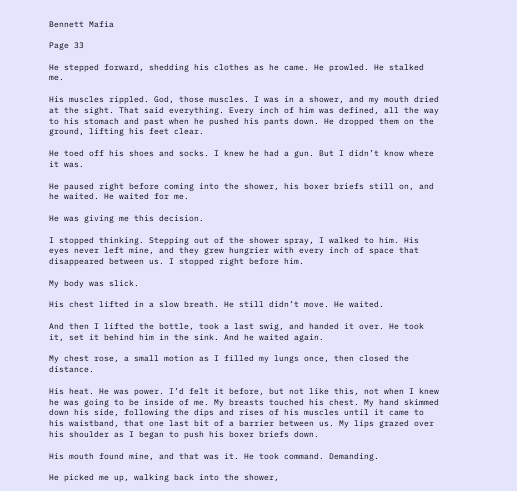Bennett Mafia

Page 33

He stepped forward, shedding his clothes as he came. He prowled. He stalked me.

His muscles rippled. God, those muscles. I was in a shower, and my mouth dried at the sight. That said everything. Every inch of him was defined, all the way to his stomach and past when he pushed his pants down. He dropped them on the ground, lifting his feet clear.

He toed off his shoes and socks. I knew he had a gun. But I didn’t know where it was.

He paused right before coming into the shower, his boxer briefs still on, and he waited. He waited for me.

He was giving me this decision.

I stopped thinking. Stepping out of the shower spray, I walked to him. His eyes never left mine, and they grew hungrier with every inch of space that disappeared between us. I stopped right before him.

My body was slick.

His chest lifted in a slow breath. He still didn’t move. He waited.

And then I lifted the bottle, took a last swig, and handed it over. He took it, set it behind him in the sink. And he waited again.

My chest rose, a small motion as I filled my lungs once, then closed the distance.

His heat. He was power. I’d felt it before, but not like this, not when I knew he was going to be inside of me. My breasts touched his chest. My hand skimmed down his side, following the dips and rises of his muscles until it came to his waistband, that one last bit of a barrier between us. My lips grazed over his shoulder as I began to push his boxer briefs down.

His mouth found mine, and that was it. He took command. Demanding.

He picked me up, walking back into the shower,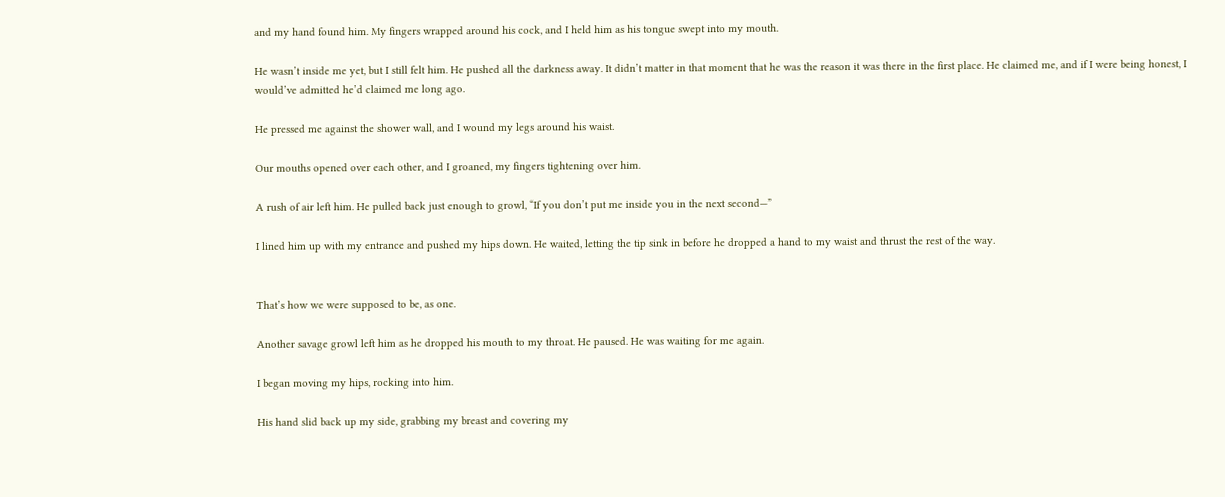and my hand found him. My fingers wrapped around his cock, and I held him as his tongue swept into my mouth.

He wasn’t inside me yet, but I still felt him. He pushed all the darkness away. It didn’t matter in that moment that he was the reason it was there in the first place. He claimed me, and if I were being honest, I would’ve admitted he’d claimed me long ago.

He pressed me against the shower wall, and I wound my legs around his waist.

Our mouths opened over each other, and I groaned, my fingers tightening over him.

A rush of air left him. He pulled back just enough to growl, “If you don’t put me inside you in the next second—”

I lined him up with my entrance and pushed my hips down. He waited, letting the tip sink in before he dropped a hand to my waist and thrust the rest of the way.


That’s how we were supposed to be, as one.

Another savage growl left him as he dropped his mouth to my throat. He paused. He was waiting for me again.

I began moving my hips, rocking into him.

His hand slid back up my side, grabbing my breast and covering my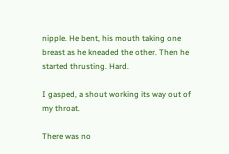nipple. He bent, his mouth taking one breast as he kneaded the other. Then he started thrusting. Hard.

I gasped, a shout working its way out of my throat.

There was no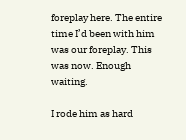foreplay here. The entire time I’d been with him was our foreplay. This was now. Enough waiting.

I rode him as hard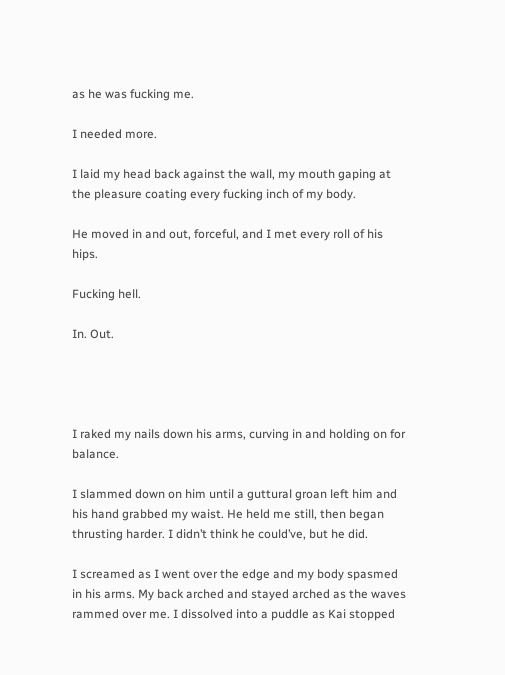as he was fucking me.

I needed more.

I laid my head back against the wall, my mouth gaping at the pleasure coating every fucking inch of my body.

He moved in and out, forceful, and I met every roll of his hips.

Fucking hell.

In. Out.




I raked my nails down his arms, curving in and holding on for balance.

I slammed down on him until a guttural groan left him and his hand grabbed my waist. He held me still, then began thrusting harder. I didn’t think he could’ve, but he did.

I screamed as I went over the edge and my body spasmed in his arms. My back arched and stayed arched as the waves rammed over me. I dissolved into a puddle as Kai stopped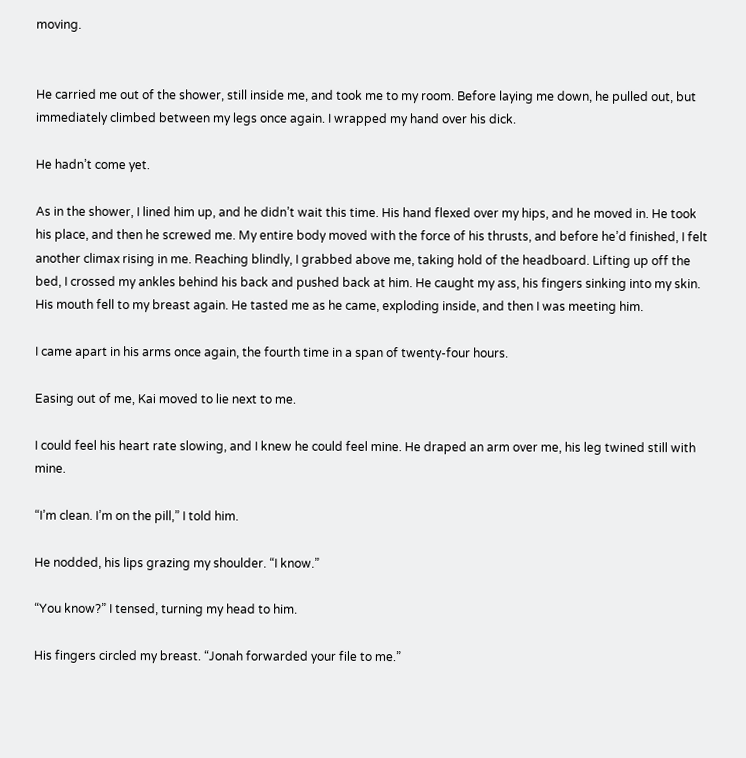moving.


He carried me out of the shower, still inside me, and took me to my room. Before laying me down, he pulled out, but immediately climbed between my legs once again. I wrapped my hand over his dick.

He hadn’t come yet.

As in the shower, I lined him up, and he didn’t wait this time. His hand flexed over my hips, and he moved in. He took his place, and then he screwed me. My entire body moved with the force of his thrusts, and before he’d finished, I felt another climax rising in me. Reaching blindly, I grabbed above me, taking hold of the headboard. Lifting up off the bed, I crossed my ankles behind his back and pushed back at him. He caught my ass, his fingers sinking into my skin. His mouth fell to my breast again. He tasted me as he came, exploding inside, and then I was meeting him.

I came apart in his arms once again, the fourth time in a span of twenty-four hours.

Easing out of me, Kai moved to lie next to me.

I could feel his heart rate slowing, and I knew he could feel mine. He draped an arm over me, his leg twined still with mine.

“I’m clean. I’m on the pill,” I told him.

He nodded, his lips grazing my shoulder. “I know.”

“You know?” I tensed, turning my head to him.

His fingers circled my breast. “Jonah forwarded your file to me.”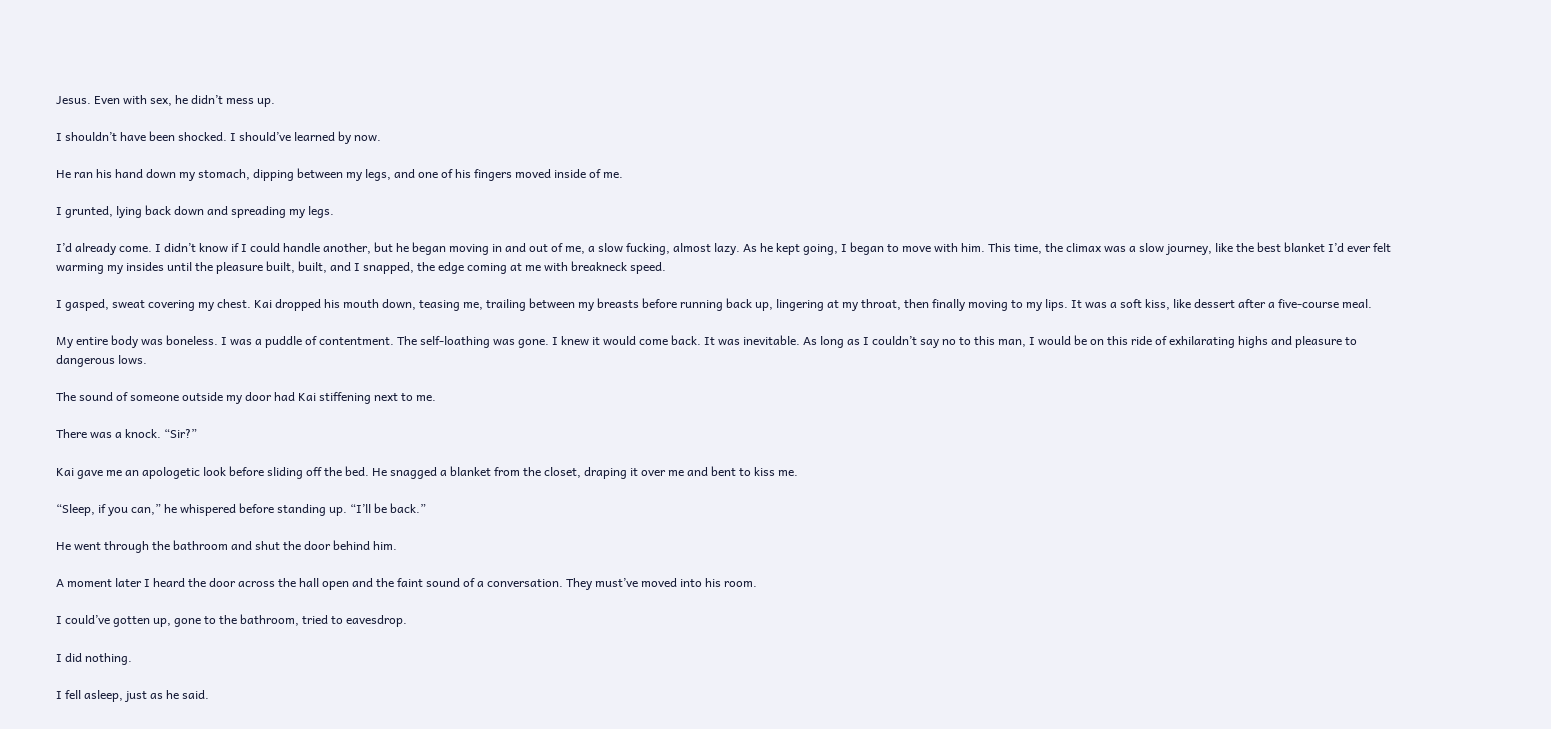Jesus. Even with sex, he didn’t mess up.

I shouldn’t have been shocked. I should’ve learned by now.

He ran his hand down my stomach, dipping between my legs, and one of his fingers moved inside of me.

I grunted, lying back down and spreading my legs.

I’d already come. I didn’t know if I could handle another, but he began moving in and out of me, a slow fucking, almost lazy. As he kept going, I began to move with him. This time, the climax was a slow journey, like the best blanket I’d ever felt warming my insides until the pleasure built, built, and I snapped, the edge coming at me with breakneck speed.

I gasped, sweat covering my chest. Kai dropped his mouth down, teasing me, trailing between my breasts before running back up, lingering at my throat, then finally moving to my lips. It was a soft kiss, like dessert after a five-course meal.

My entire body was boneless. I was a puddle of contentment. The self-loathing was gone. I knew it would come back. It was inevitable. As long as I couldn’t say no to this man, I would be on this ride of exhilarating highs and pleasure to dangerous lows.

The sound of someone outside my door had Kai stiffening next to me.

There was a knock. “Sir?”

Kai gave me an apologetic look before sliding off the bed. He snagged a blanket from the closet, draping it over me and bent to kiss me.

“Sleep, if you can,” he whispered before standing up. “I’ll be back.”

He went through the bathroom and shut the door behind him.

A moment later I heard the door across the hall open and the faint sound of a conversation. They must’ve moved into his room.

I could’ve gotten up, gone to the bathroom, tried to eavesdrop.

I did nothing.

I fell asleep, just as he said.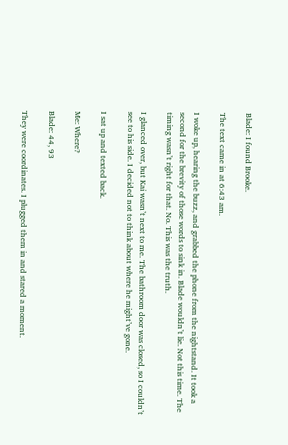Blade: I found Brooke.

The text came in at 6:43 am.

I woke up, hearing the buzz, and grabbed the phone from the nightstand. It took a second for the brevity of those words to sink in. Blade wouldn’t lie. Not this time. The timing wasn’t right for that. No. This was the truth.

I glanced over, but Kai wasn’t next to me. The bathroom door was closed, so I couldn’t see to his side. I decided not to think about where he might’ve gone.

I sat up and texted back.

Me: Where?

Blade: 44, 93

They were coordinates. I plugged them in and stared a moment.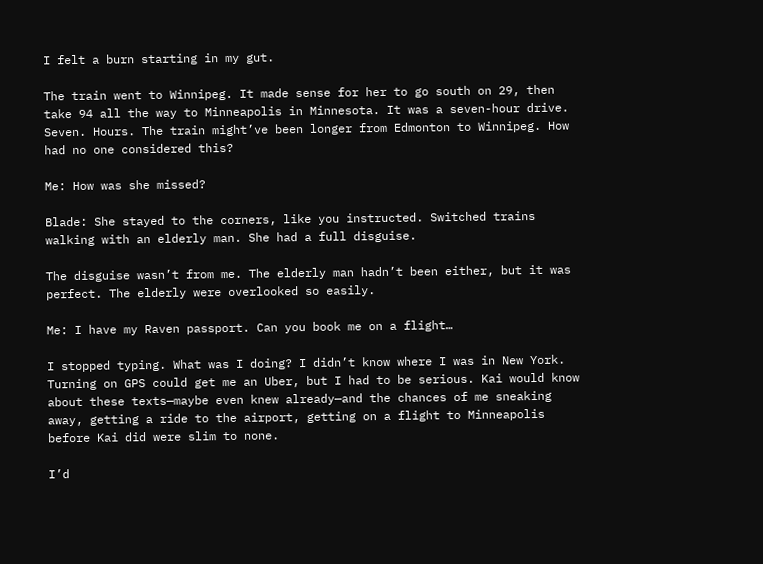I felt a burn starting in my gut.

The train went to Winnipeg. It made sense for her to go south on 29, then take 94 all the way to Minneapolis in Minnesota. It was a seven-hour drive. Seven. Hours. The train might’ve been longer from Edmonton to Winnipeg. How had no one considered this?

Me: How was she missed?

Blade: She stayed to the corners, like you instructed. Switched trains walking with an elderly man. She had a full disguise.

The disguise wasn’t from me. The elderly man hadn’t been either, but it was perfect. The elderly were overlooked so easily.

Me: I have my Raven passport. Can you book me on a flight…

I stopped typing. What was I doing? I didn’t know where I was in New York. Turning on GPS could get me an Uber, but I had to be serious. Kai would know about these texts—maybe even knew already—and the chances of me sneaking away, getting a ride to the airport, getting on a flight to Minneapolis before Kai did were slim to none.

I’d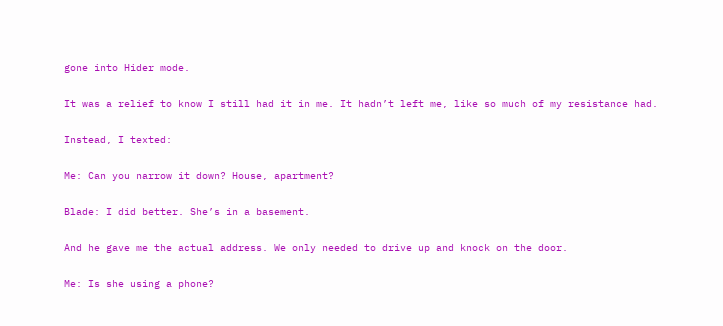gone into Hider mode.

It was a relief to know I still had it in me. It hadn’t left me, like so much of my resistance had.

Instead, I texted:

Me: Can you narrow it down? House, apartment?

Blade: I did better. She’s in a basement.

And he gave me the actual address. We only needed to drive up and knock on the door.

Me: Is she using a phone?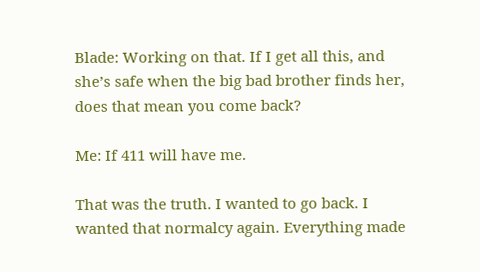Blade: Working on that. If I get all this, and she’s safe when the big bad brother finds her, does that mean you come back?

Me: If 411 will have me.

That was the truth. I wanted to go back. I wanted that normalcy again. Everything made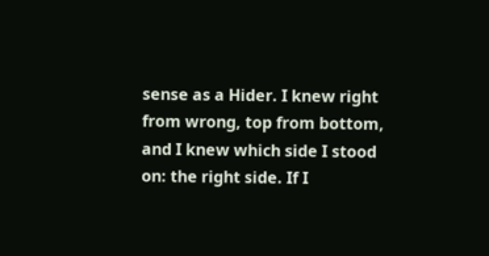sense as a Hider. I knew right from wrong, top from bottom, and I knew which side I stood on: the right side. If I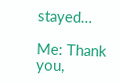stayed…

Me: Thank you,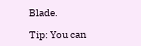Blade.

Tip: You can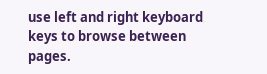use left and right keyboard keys to browse between pages.